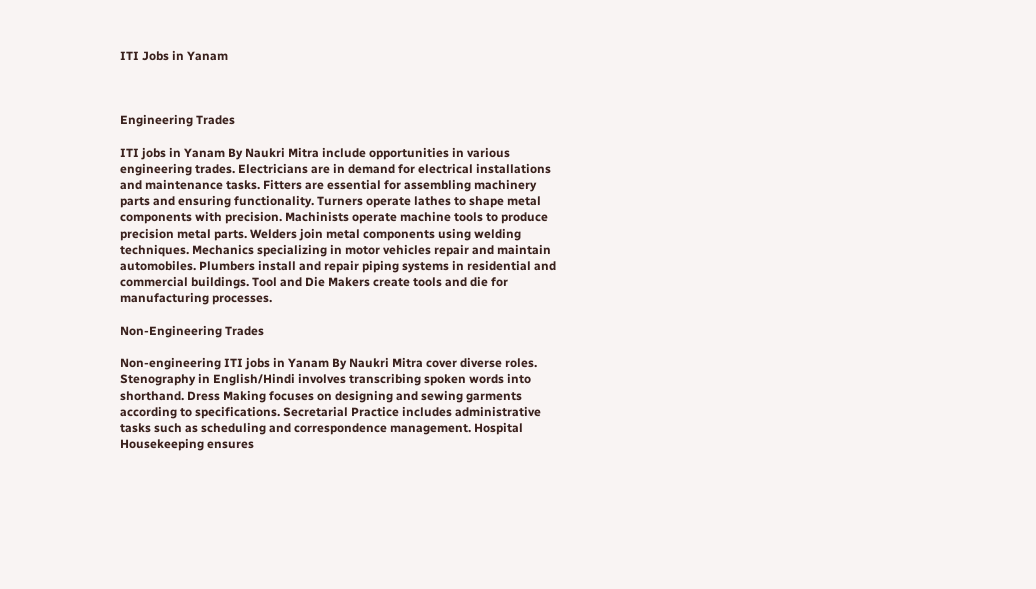ITI Jobs in Yanam



Engineering Trades

ITI jobs in Yanam By Naukri Mitra include opportunities in various engineering trades. Electricians are in demand for electrical installations and maintenance tasks. Fitters are essential for assembling machinery parts and ensuring functionality. Turners operate lathes to shape metal components with precision. Machinists operate machine tools to produce precision metal parts. Welders join metal components using welding techniques. Mechanics specializing in motor vehicles repair and maintain automobiles. Plumbers install and repair piping systems in residential and commercial buildings. Tool and Die Makers create tools and die for manufacturing processes.

Non-Engineering Trades

Non-engineering ITI jobs in Yanam By Naukri Mitra cover diverse roles. Stenography in English/Hindi involves transcribing spoken words into shorthand. Dress Making focuses on designing and sewing garments according to specifications. Secretarial Practice includes administrative tasks such as scheduling and correspondence management. Hospital Housekeeping ensures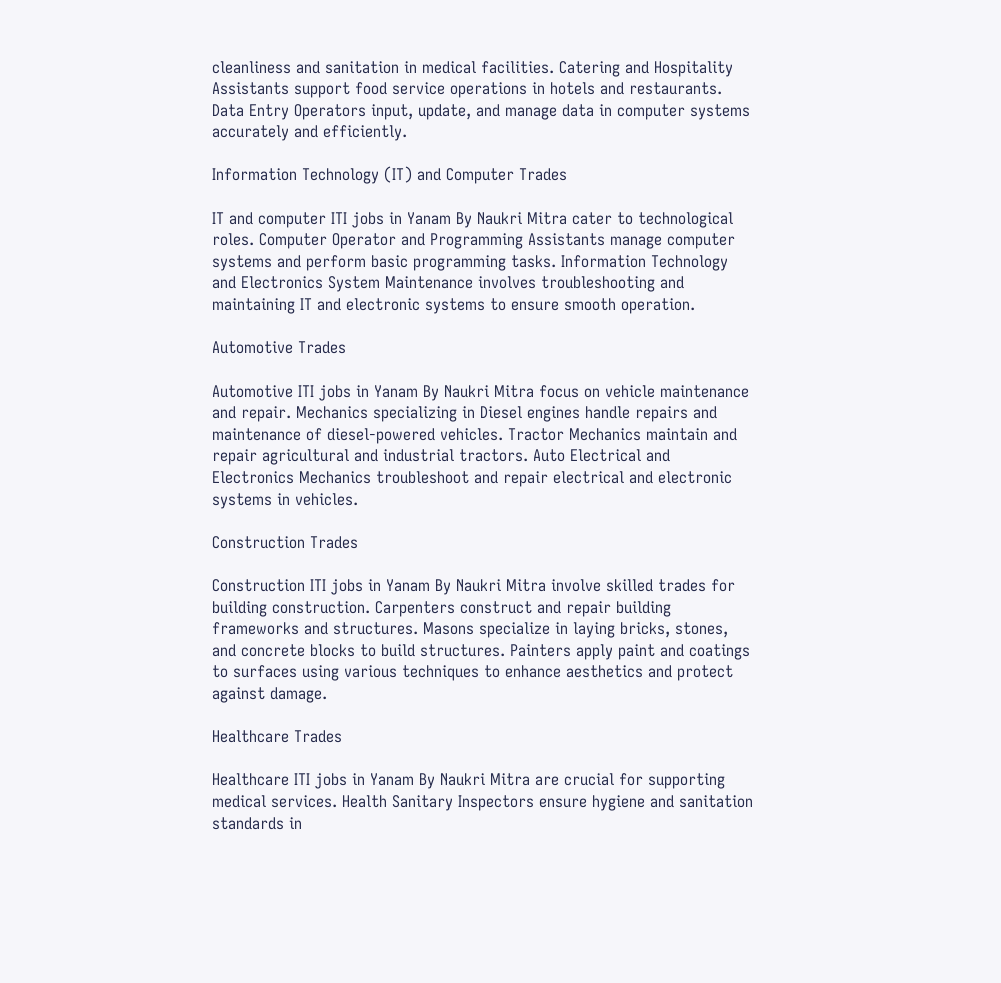cleanliness and sanitation in medical facilities. Catering and Hospitality Assistants support food service operations in hotels and restaurants. Data Entry Operators input, update, and manage data in computer systems accurately and efficiently.

Information Technology (IT) and Computer Trades

IT and computer ITI jobs in Yanam By Naukri Mitra cater to technological roles. Computer Operator and Programming Assistants manage computer systems and perform basic programming tasks. Information Technology and Electronics System Maintenance involves troubleshooting and maintaining IT and electronic systems to ensure smooth operation.

Automotive Trades

Automotive ITI jobs in Yanam By Naukri Mitra focus on vehicle maintenance and repair. Mechanics specializing in Diesel engines handle repairs and maintenance of diesel-powered vehicles. Tractor Mechanics maintain and repair agricultural and industrial tractors. Auto Electrical and Electronics Mechanics troubleshoot and repair electrical and electronic systems in vehicles.

Construction Trades

Construction ITI jobs in Yanam By Naukri Mitra involve skilled trades for building construction. Carpenters construct and repair building frameworks and structures. Masons specialize in laying bricks, stones, and concrete blocks to build structures. Painters apply paint and coatings to surfaces using various techniques to enhance aesthetics and protect against damage.

Healthcare Trades

Healthcare ITI jobs in Yanam By Naukri Mitra are crucial for supporting medical services. Health Sanitary Inspectors ensure hygiene and sanitation standards in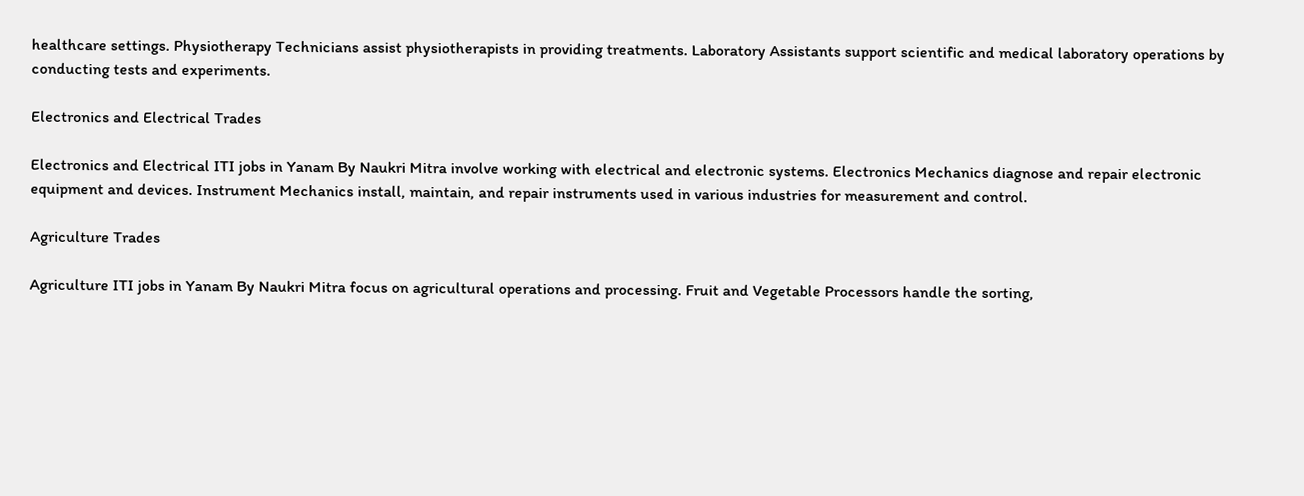healthcare settings. Physiotherapy Technicians assist physiotherapists in providing treatments. Laboratory Assistants support scientific and medical laboratory operations by conducting tests and experiments.

Electronics and Electrical Trades

Electronics and Electrical ITI jobs in Yanam By Naukri Mitra involve working with electrical and electronic systems. Electronics Mechanics diagnose and repair electronic equipment and devices. Instrument Mechanics install, maintain, and repair instruments used in various industries for measurement and control.

Agriculture Trades

Agriculture ITI jobs in Yanam By Naukri Mitra focus on agricultural operations and processing. Fruit and Vegetable Processors handle the sorting,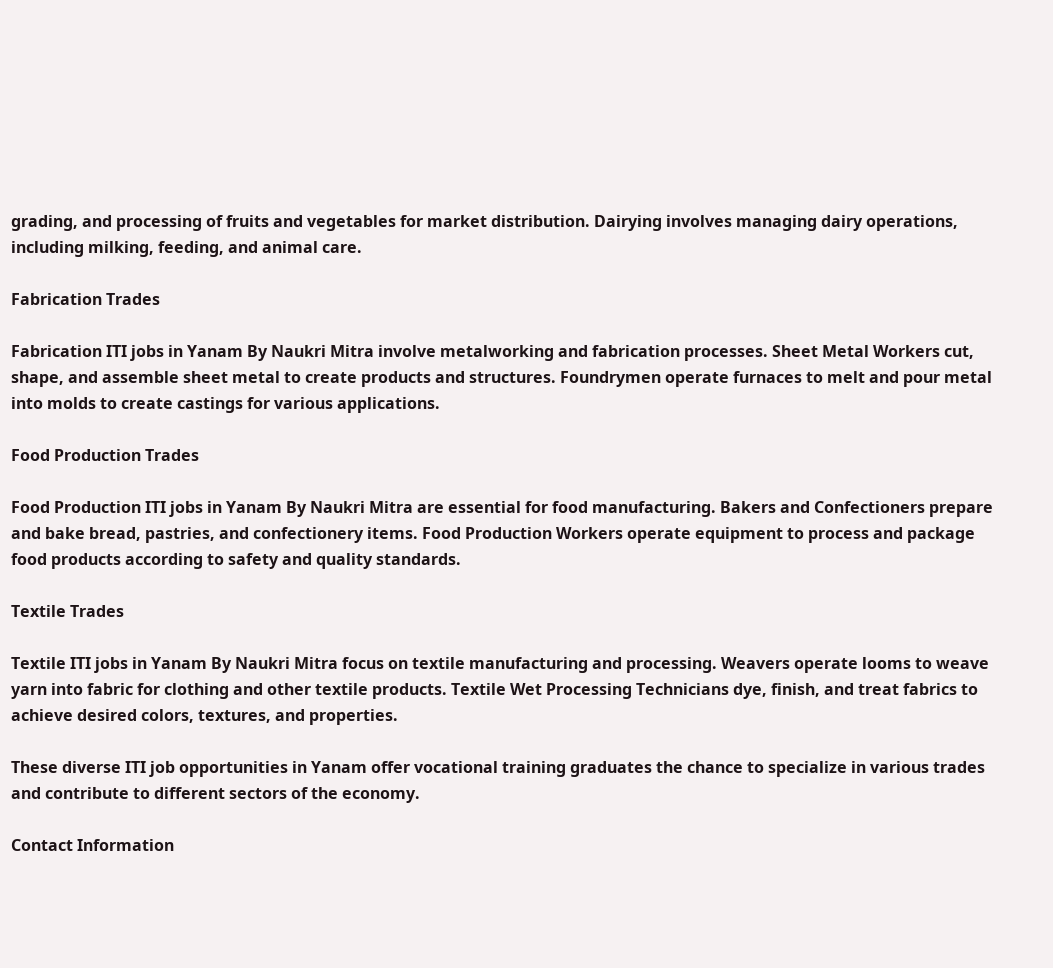grading, and processing of fruits and vegetables for market distribution. Dairying involves managing dairy operations, including milking, feeding, and animal care.

Fabrication Trades

Fabrication ITI jobs in Yanam By Naukri Mitra involve metalworking and fabrication processes. Sheet Metal Workers cut, shape, and assemble sheet metal to create products and structures. Foundrymen operate furnaces to melt and pour metal into molds to create castings for various applications.

Food Production Trades

Food Production ITI jobs in Yanam By Naukri Mitra are essential for food manufacturing. Bakers and Confectioners prepare and bake bread, pastries, and confectionery items. Food Production Workers operate equipment to process and package food products according to safety and quality standards.

Textile Trades

Textile ITI jobs in Yanam By Naukri Mitra focus on textile manufacturing and processing. Weavers operate looms to weave yarn into fabric for clothing and other textile products. Textile Wet Processing Technicians dye, finish, and treat fabrics to achieve desired colors, textures, and properties.

These diverse ITI job opportunities in Yanam offer vocational training graduates the chance to specialize in various trades and contribute to different sectors of the economy.

Contact Information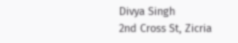Divya Singh
2nd Cross St, Zicria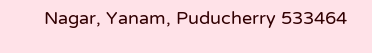Nagar, Yanam, Puducherry 533464